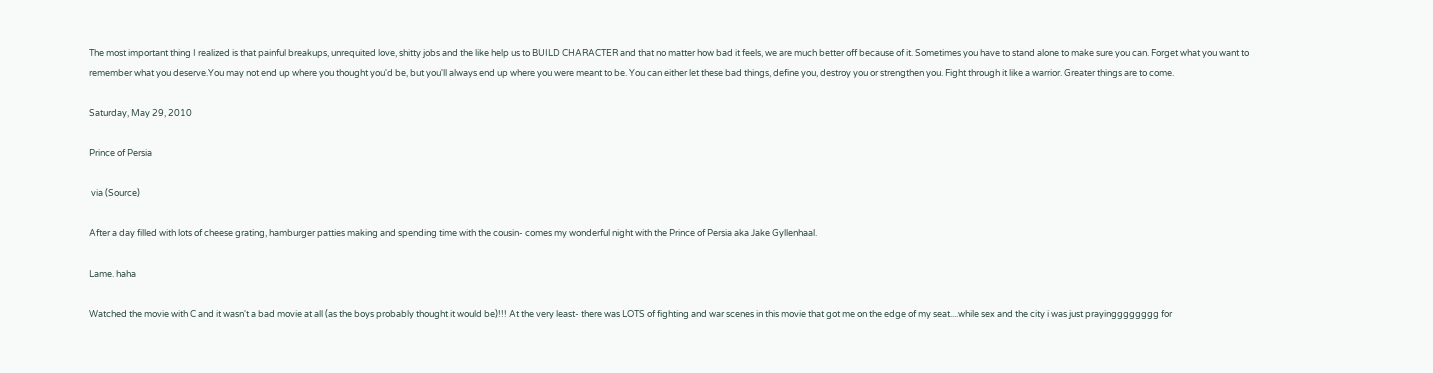The most important thing I realized is that painful breakups, unrequited love, shitty jobs and the like help us to BUILD CHARACTER and that no matter how bad it feels, we are much better off because of it. Sometimes you have to stand alone to make sure you can. Forget what you want to remember what you deserve.You may not end up where you thought you'd be, but you'll always end up where you were meant to be. You can either let these bad things, define you, destroy you or strengthen you. Fight through it like a warrior. Greater things are to come.

Saturday, May 29, 2010

Prince of Persia

 via (Source)

After a day filled with lots of cheese grating, hamburger patties making and spending time with the cousin- comes my wonderful night with the Prince of Persia aka Jake Gyllenhaal.

Lame. haha

Watched the movie with C and it wasn't a bad movie at all (as the boys probably thought it would be)!!! At the very least- there was LOTS of fighting and war scenes in this movie that got me on the edge of my seat....while sex and the city i was just prayingggggggg for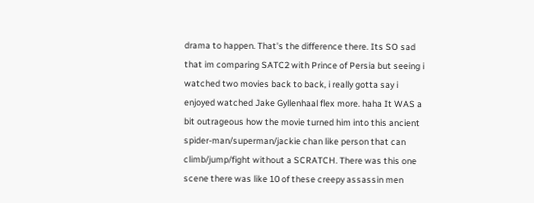drama to happen. That's the difference there. Its SO sad that im comparing SATC2 with Prince of Persia but seeing i watched two movies back to back, i really gotta say i enjoyed watched Jake Gyllenhaal flex more. haha It WAS a bit outrageous how the movie turned him into this ancient spider-man/superman/jackie chan like person that can climb/jump/fight without a SCRATCH. There was this one scene there was like 10 of these creepy assassin men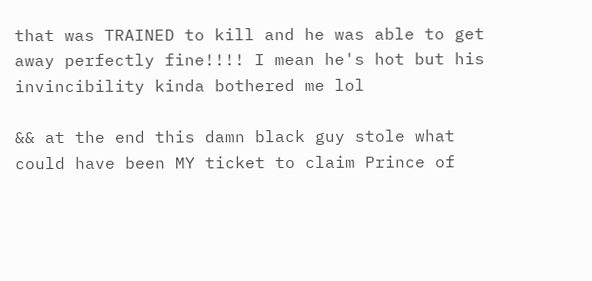that was TRAINED to kill and he was able to get away perfectly fine!!!! I mean he's hot but his invincibility kinda bothered me lol

&& at the end this damn black guy stole what could have been MY ticket to claim Prince of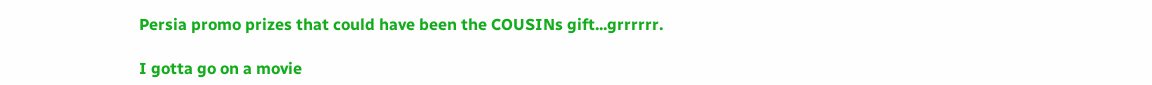Persia promo prizes that could have been the COUSINs gift...grrrrrr.

I gotta go on a movie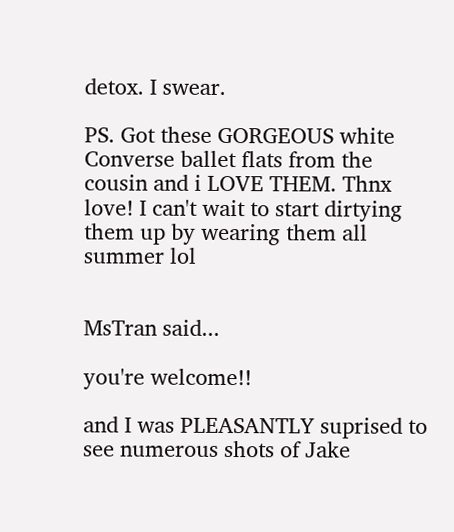detox. I swear.

PS. Got these GORGEOUS white Converse ballet flats from the cousin and i LOVE THEM. Thnx love! I can't wait to start dirtying them up by wearing them all summer lol


MsTran said...

you're welcome!!

and I was PLEASANTLY suprised to see numerous shots of Jake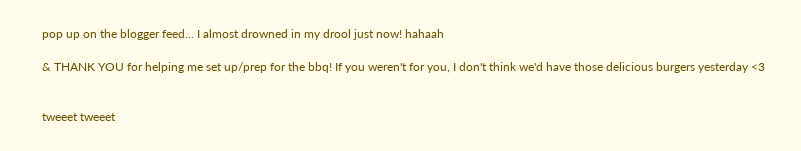pop up on the blogger feed... I almost drowned in my drool just now! hahaah

& THANK YOU for helping me set up/prep for the bbq! If you weren't for you, I don't think we'd have those delicious burgers yesterday <3


tweeet tweeet